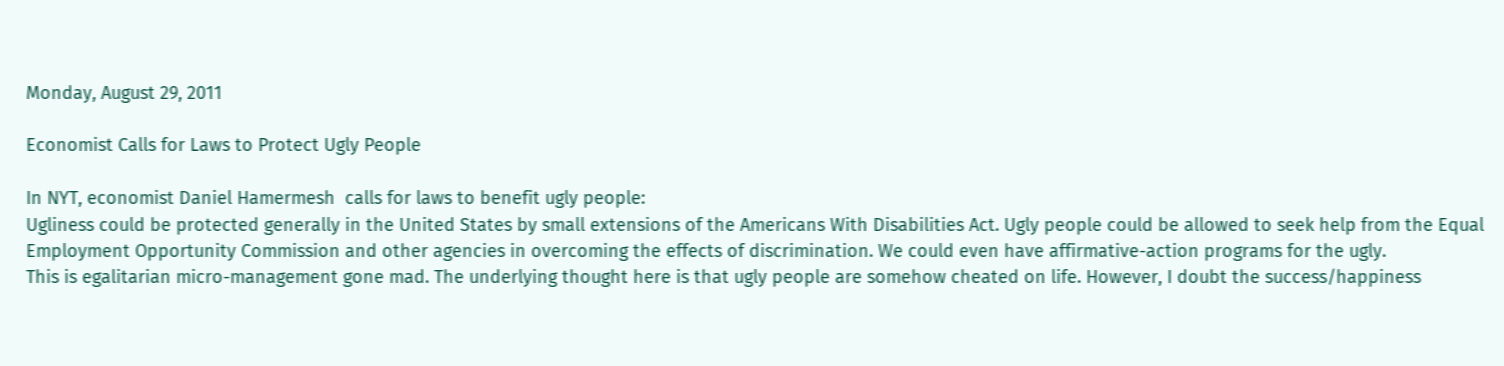Monday, August 29, 2011

Economist Calls for Laws to Protect Ugly People

In NYT, economist Daniel Hamermesh  calls for laws to benefit ugly people:
Ugliness could be protected generally in the United States by small extensions of the Americans With Disabilities Act. Ugly people could be allowed to seek help from the Equal Employment Opportunity Commission and other agencies in overcoming the effects of discrimination. We could even have affirmative-action programs for the ugly.
This is egalitarian micro-management gone mad. The underlying thought here is that ugly people are somehow cheated on life. However, I doubt the success/happiness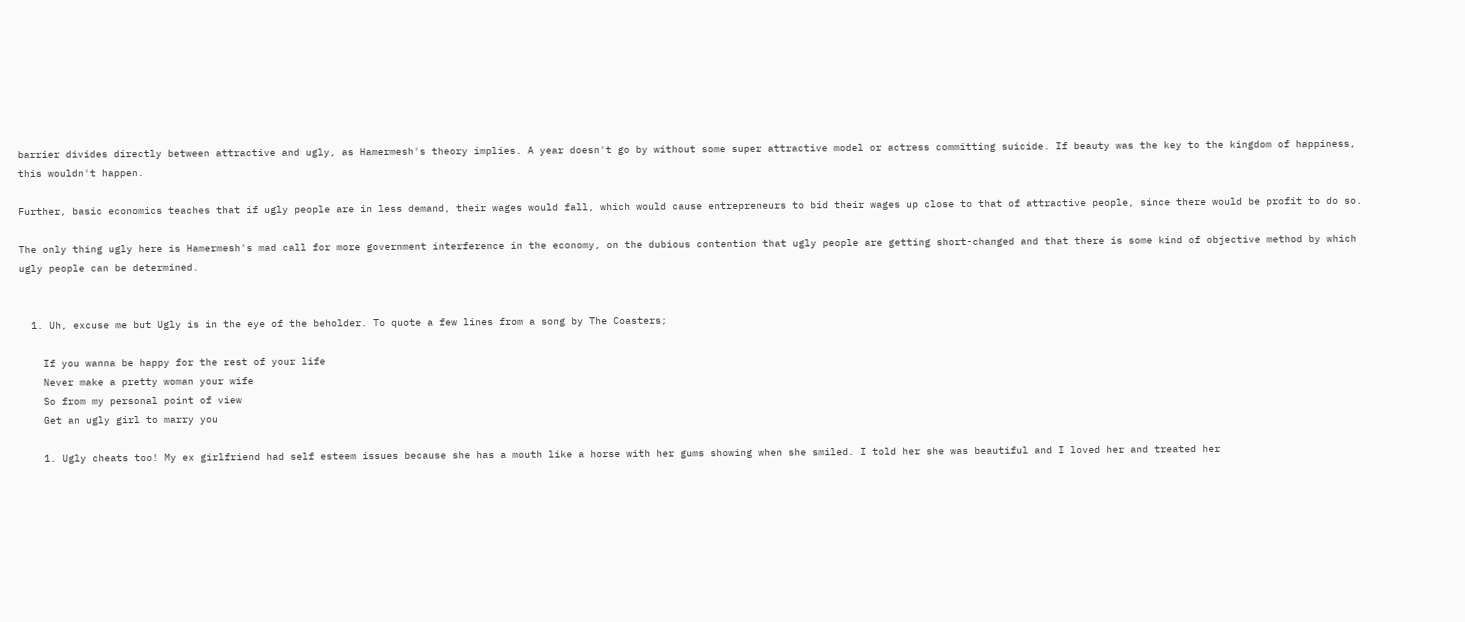barrier divides directly between attractive and ugly, as Hamermesh's theory implies. A year doesn't go by without some super attractive model or actress committing suicide. If beauty was the key to the kingdom of happiness, this wouldn't happen.

Further, basic economics teaches that if ugly people are in less demand, their wages would fall, which would cause entrepreneurs to bid their wages up close to that of attractive people, since there would be profit to do so.

The only thing ugly here is Hamermesh's mad call for more government interference in the economy, on the dubious contention that ugly people are getting short-changed and that there is some kind of objective method by which ugly people can be determined.


  1. Uh, excuse me but Ugly is in the eye of the beholder. To quote a few lines from a song by The Coasters;

    If you wanna be happy for the rest of your life
    Never make a pretty woman your wife
    So from my personal point of view
    Get an ugly girl to marry you

    1. Ugly cheats too! My ex girlfriend had self esteem issues because she has a mouth like a horse with her gums showing when she smiled. I told her she was beautiful and I loved her and treated her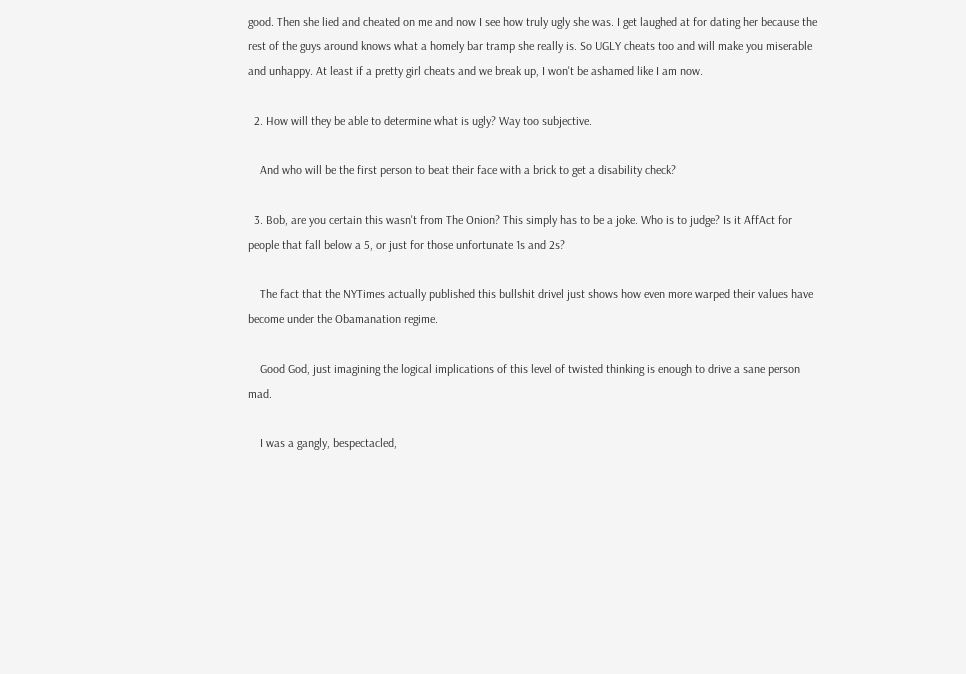good. Then she lied and cheated on me and now I see how truly ugly she was. I get laughed at for dating her because the rest of the guys around knows what a homely bar tramp she really is. So UGLY cheats too and will make you miserable and unhappy. At least if a pretty girl cheats and we break up, I won't be ashamed like I am now.

  2. How will they be able to determine what is ugly? Way too subjective.

    And who will be the first person to beat their face with a brick to get a disability check?

  3. Bob, are you certain this wasn't from The Onion? This simply has to be a joke. Who is to judge? Is it AffAct for people that fall below a 5, or just for those unfortunate 1s and 2s?

    The fact that the NYTimes actually published this bullshit drivel just shows how even more warped their values have become under the Obamanation regime.

    Good God, just imagining the logical implications of this level of twisted thinking is enough to drive a sane person mad.

    I was a gangly, bespectacled,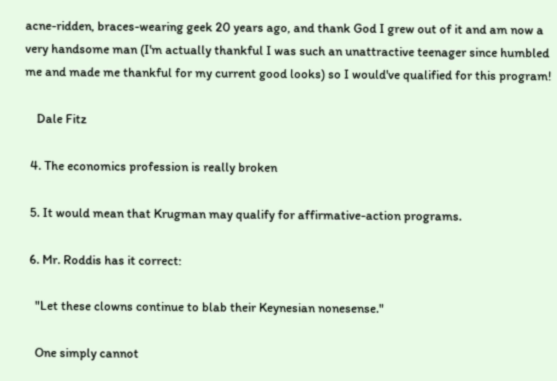acne-ridden, braces-wearing geek 20 years ago, and thank God I grew out of it and am now a very handsome man (I'm actually thankful I was such an unattractive teenager since humbled me and made me thankful for my current good looks) so I would've qualified for this program!

    Dale Fitz

  4. The economics profession is really broken

  5. It would mean that Krugman may qualify for affirmative-action programs.

  6. Mr. Roddis has it correct:

    "Let these clowns continue to blab their Keynesian nonesense."

    One simply cannot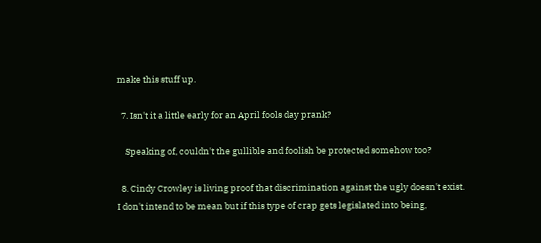make this stuff up.

  7. Isn't it a little early for an April fools day prank?

    Speaking of, couldn't the gullible and foolish be protected somehow too?

  8. Cindy Crowley is living proof that discrimination against the ugly doesn't exist. I don't intend to be mean but if this type of crap gets legislated into being,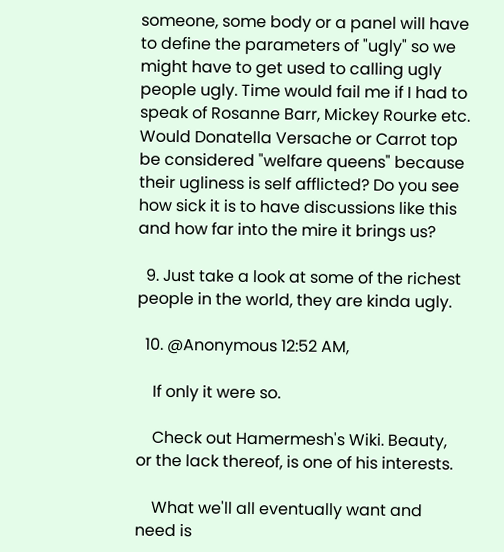someone, some body or a panel will have to define the parameters of "ugly" so we might have to get used to calling ugly people ugly. Time would fail me if I had to speak of Rosanne Barr, Mickey Rourke etc. Would Donatella Versache or Carrot top be considered "welfare queens" because their ugliness is self afflicted? Do you see how sick it is to have discussions like this and how far into the mire it brings us?

  9. Just take a look at some of the richest people in the world, they are kinda ugly.

  10. @Anonymous 12:52 AM,

    If only it were so.

    Check out Hamermesh's Wiki. Beauty, or the lack thereof, is one of his interests.

    What we'll all eventually want and need is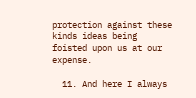protection against these kinds ideas being foisted upon us at our expense.

  11. And here I always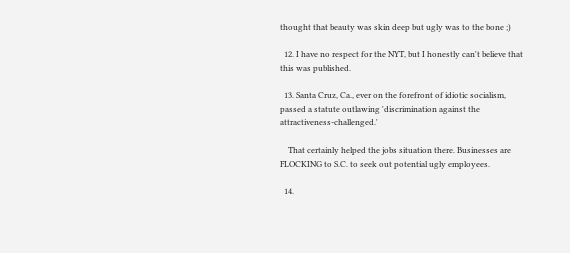thought that beauty was skin deep but ugly was to the bone ;)

  12. I have no respect for the NYT, but I honestly can't believe that this was published.

  13. Santa Cruz, Ca., ever on the forefront of idiotic socialism, passed a statute outlawing 'discrimination against the attractiveness-challenged.'

    That certainly helped the jobs situation there. Businesses are FLOCKING to S.C. to seek out potential ugly employees.

  14.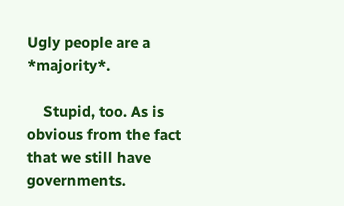Ugly people are a *majority*.

    Stupid, too. As is obvious from the fact that we still have governments.